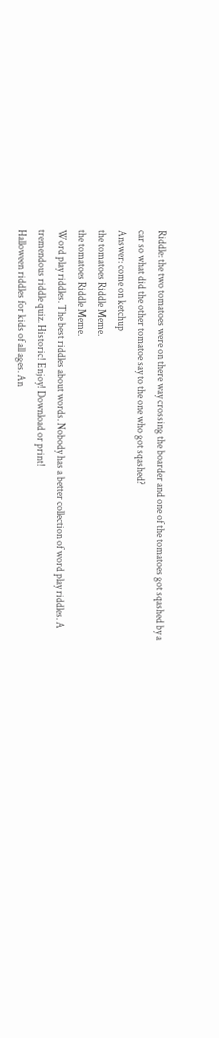Riddle: the two tomatoes were on there way crossing the boarder and one of the tomatoes got sqashed by a car so what did the other tomatoe say to the one who got sqashed?
Answer: come on ketchup
the tomatoes Riddle Meme.
the tomatoes Riddle Meme.
Word play riddles. The best riddles about words. Nobody has a better collection of word play riddles. A tremendous riddle quiz. Historic! Enjoy! Download or print!
Halloween riddles for kids of all ages. An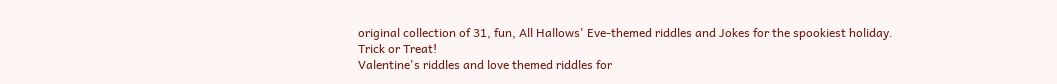original collection of 31, fun, All Hallows' Eve-themed riddles and Jokes for the spookiest holiday. Trick or Treat!
Valentine's riddles and love themed riddles for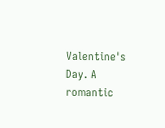Valentine's Day. A romantic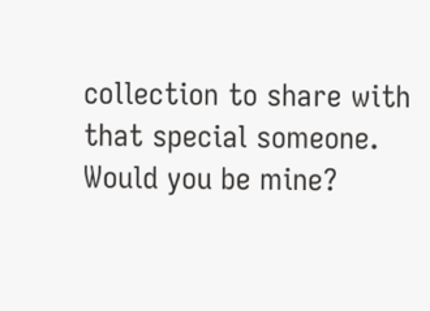collection to share with that special someone. Would you be mine?